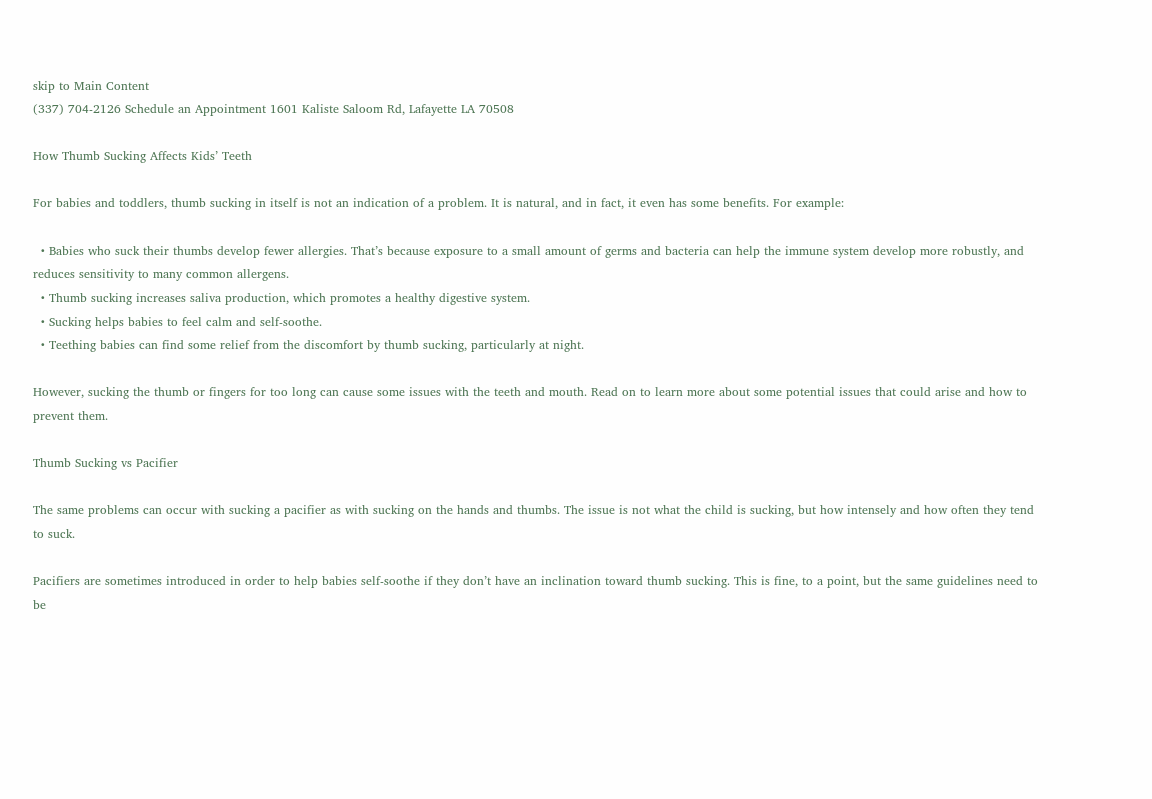skip to Main Content
(337) 704-2126 Schedule an Appointment 1601 Kaliste Saloom Rd, Lafayette LA 70508

How Thumb Sucking Affects Kids’ Teeth

For babies and toddlers, thumb sucking in itself is not an indication of a problem. It is natural, and in fact, it even has some benefits. For example:

  • Babies who suck their thumbs develop fewer allergies. That’s because exposure to a small amount of germs and bacteria can help the immune system develop more robustly, and reduces sensitivity to many common allergens.
  • Thumb sucking increases saliva production, which promotes a healthy digestive system.
  • Sucking helps babies to feel calm and self-soothe.
  • Teething babies can find some relief from the discomfort by thumb sucking, particularly at night.

However, sucking the thumb or fingers for too long can cause some issues with the teeth and mouth. Read on to learn more about some potential issues that could arise and how to prevent them.

Thumb Sucking vs Pacifier

The same problems can occur with sucking a pacifier as with sucking on the hands and thumbs. The issue is not what the child is sucking, but how intensely and how often they tend to suck.

Pacifiers are sometimes introduced in order to help babies self-soothe if they don’t have an inclination toward thumb sucking. This is fine, to a point, but the same guidelines need to be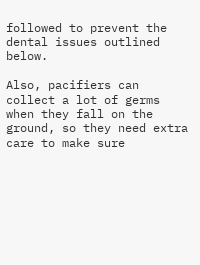followed to prevent the dental issues outlined below.

Also, pacifiers can collect a lot of germs when they fall on the ground, so they need extra care to make sure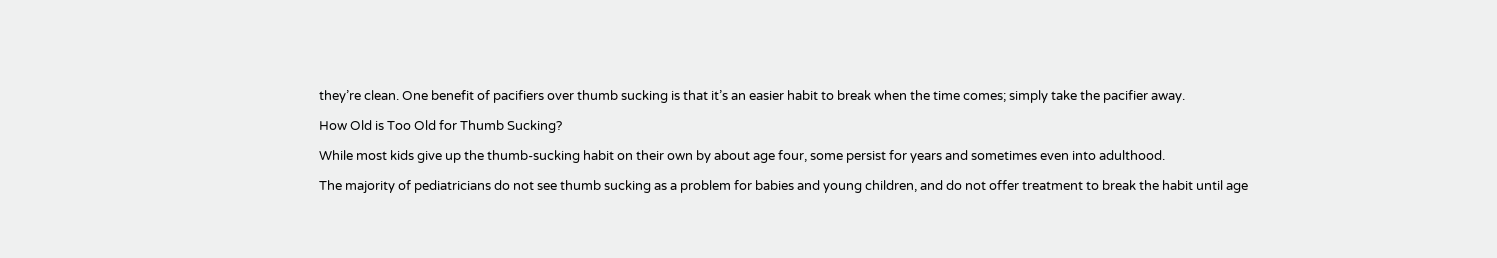they’re clean. One benefit of pacifiers over thumb sucking is that it’s an easier habit to break when the time comes; simply take the pacifier away.

How Old is Too Old for Thumb Sucking?

While most kids give up the thumb-sucking habit on their own by about age four, some persist for years and sometimes even into adulthood.

The majority of pediatricians do not see thumb sucking as a problem for babies and young children, and do not offer treatment to break the habit until age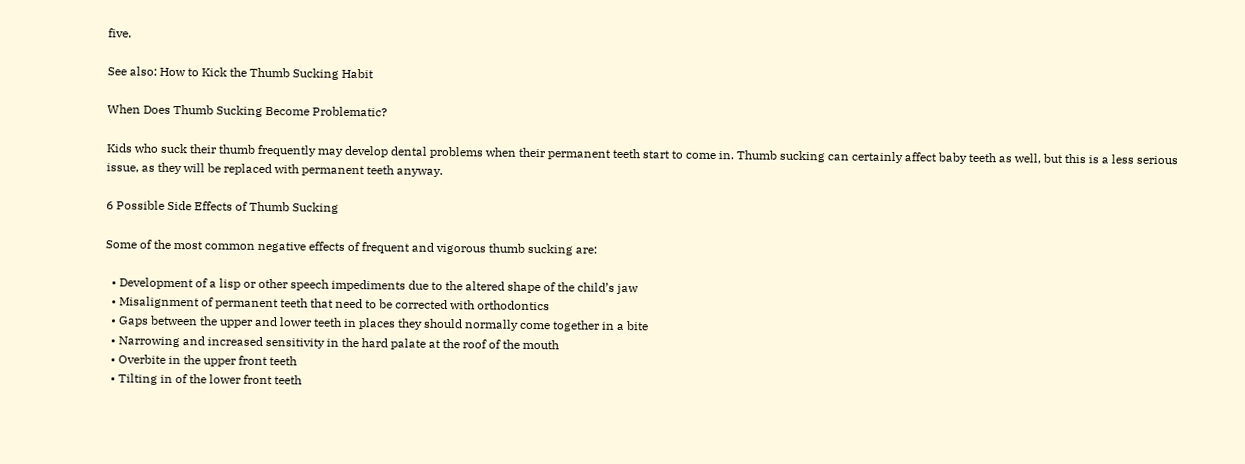five.

See also: How to Kick the Thumb Sucking Habit

When Does Thumb Sucking Become Problematic?

Kids who suck their thumb frequently may develop dental problems when their permanent teeth start to come in. Thumb sucking can certainly affect baby teeth as well, but this is a less serious issue, as they will be replaced with permanent teeth anyway.

6 Possible Side Effects of Thumb Sucking

Some of the most common negative effects of frequent and vigorous thumb sucking are:

  • Development of a lisp or other speech impediments due to the altered shape of the child’s jaw
  • Misalignment of permanent teeth that need to be corrected with orthodontics
  • Gaps between the upper and lower teeth in places they should normally come together in a bite
  • Narrowing and increased sensitivity in the hard palate at the roof of the mouth
  • Overbite in the upper front teeth
  • Tilting in of the lower front teeth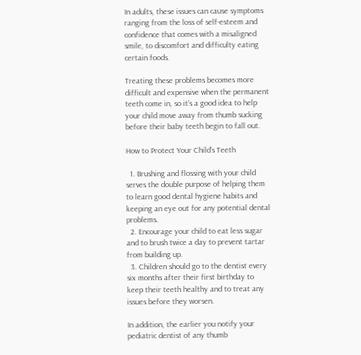In adults, these issues can cause symptoms ranging from the loss of self-esteem and confidence that comes with a misaligned smile, to discomfort and difficulty eating certain foods.

Treating these problems becomes more difficult and expensive when the permanent teeth come in, so it’s a good idea to help your child move away from thumb sucking before their baby teeth begin to fall out.

How to Protect Your Child’s Teeth

  1. Brushing and flossing with your child serves the double purpose of helping them to learn good dental hygiene habits and keeping an eye out for any potential dental problems.
  2. Encourage your child to eat less sugar and to brush twice a day to prevent tartar from building up.
  3. Children should go to the dentist every six months after their first birthday to keep their teeth healthy and to treat any issues before they worsen.

In addition, the earlier you notify your pediatric dentist of any thumb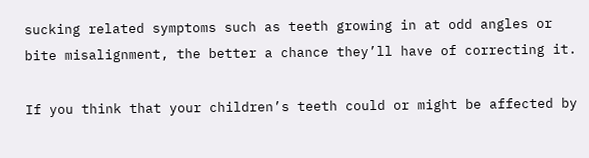sucking related symptoms such as teeth growing in at odd angles or bite misalignment, the better a chance they’ll have of correcting it.

If you think that your children’s teeth could or might be affected by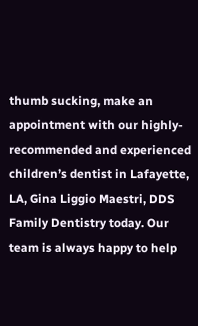thumb sucking, make an appointment with our highly-recommended and experienced children’s dentist in Lafayette, LA, Gina Liggio Maestri, DDS Family Dentistry today. Our team is always happy to help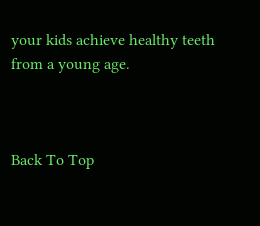your kids achieve healthy teeth from a young age.



Back To Top